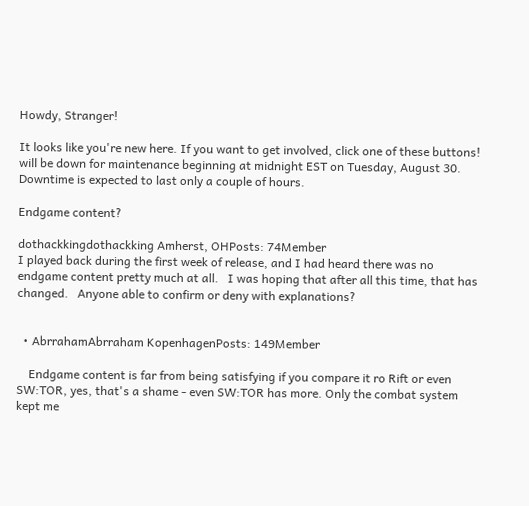Howdy, Stranger!

It looks like you're new here. If you want to get involved, click one of these buttons! will be down for maintenance beginning at midnight EST on Tuesday, August 30. Downtime is expected to last only a couple of hours.

Endgame content?

dothackkingdothackking Amherst, OHPosts: 74Member
I played back during the first week of release, and I had heard there was no endgame content pretty much at all.   I was hoping that after all this time, that has changed.   Anyone able to confirm or deny with explanations?


  • AbrrahamAbrraham KopenhagenPosts: 149Member

    Endgame content is far from being satisfying if you compare it ro Rift or even SW:TOR, yes, that's a shame - even SW:TOR has more. Only the combat system kept me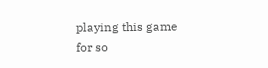playing this game for so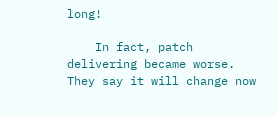long!

    In fact, patch delivering became worse. They say it will change now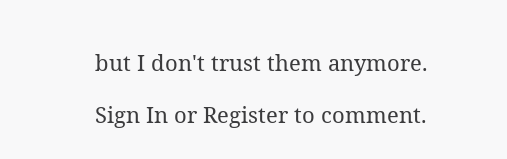but I don't trust them anymore.

Sign In or Register to comment.